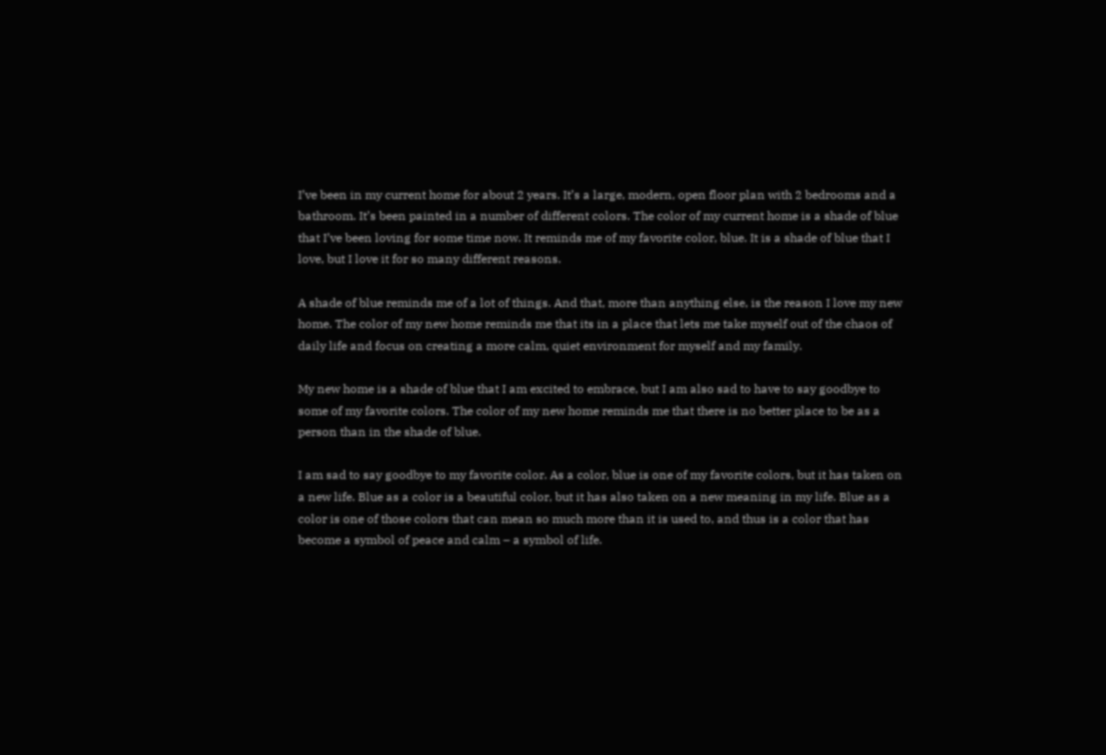I’ve been in my current home for about 2 years. It’s a large, modern, open floor plan with 2 bedrooms and a bathroom. It’s been painted in a number of different colors. The color of my current home is a shade of blue that I’ve been loving for some time now. It reminds me of my favorite color, blue. It is a shade of blue that I love, but I love it for so many different reasons.

A shade of blue reminds me of a lot of things. And that, more than anything else, is the reason I love my new home. The color of my new home reminds me that its in a place that lets me take myself out of the chaos of daily life and focus on creating a more calm, quiet environment for myself and my family.

My new home is a shade of blue that I am excited to embrace, but I am also sad to have to say goodbye to some of my favorite colors. The color of my new home reminds me that there is no better place to be as a person than in the shade of blue.

I am sad to say goodbye to my favorite color. As a color, blue is one of my favorite colors, but it has taken on a new life. Blue as a color is a beautiful color, but it has also taken on a new meaning in my life. Blue as a color is one of those colors that can mean so much more than it is used to, and thus is a color that has become a symbol of peace and calm – a symbol of life.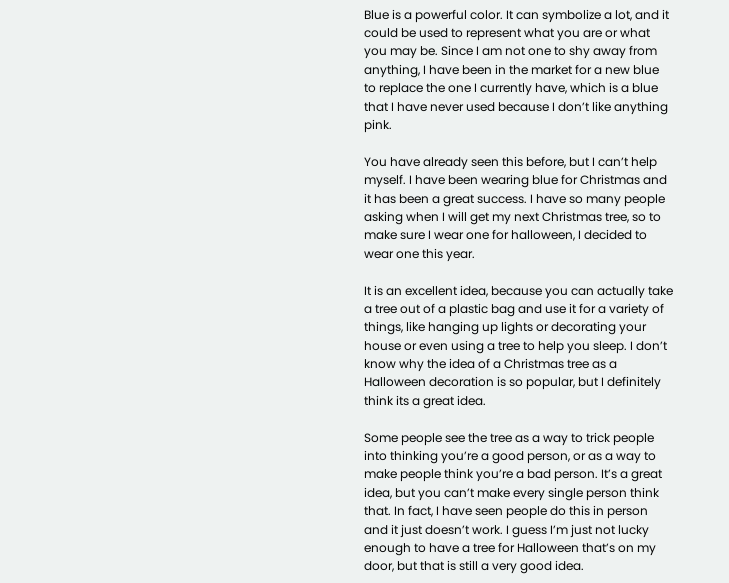Blue is a powerful color. It can symbolize a lot, and it could be used to represent what you are or what you may be. Since I am not one to shy away from anything, I have been in the market for a new blue to replace the one I currently have, which is a blue that I have never used because I don’t like anything pink.

You have already seen this before, but I can’t help myself. I have been wearing blue for Christmas and it has been a great success. I have so many people asking when I will get my next Christmas tree, so to make sure I wear one for halloween, I decided to wear one this year.

It is an excellent idea, because you can actually take a tree out of a plastic bag and use it for a variety of things, like hanging up lights or decorating your house or even using a tree to help you sleep. I don’t know why the idea of a Christmas tree as a Halloween decoration is so popular, but I definitely think its a great idea.

Some people see the tree as a way to trick people into thinking you’re a good person, or as a way to make people think you’re a bad person. It’s a great idea, but you can’t make every single person think that. In fact, I have seen people do this in person and it just doesn’t work. I guess I’m just not lucky enough to have a tree for Halloween that’s on my door, but that is still a very good idea.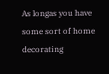As longas you have some sort of home decorating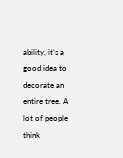ability, it’s a good idea to decorate an entire tree. A lot of people think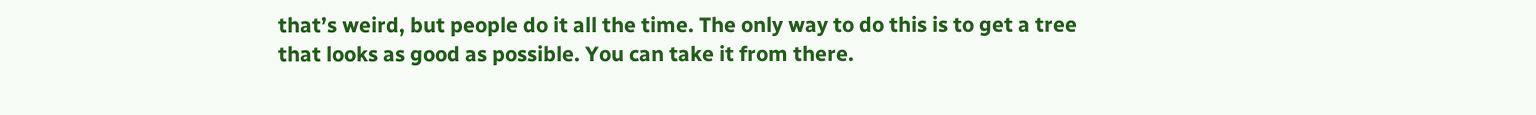that’s weird, but people do it all the time. The only way to do this is to get a tree that looks as good as possible. You can take it from there.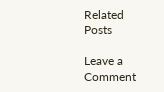Related Posts

Leave a Comment